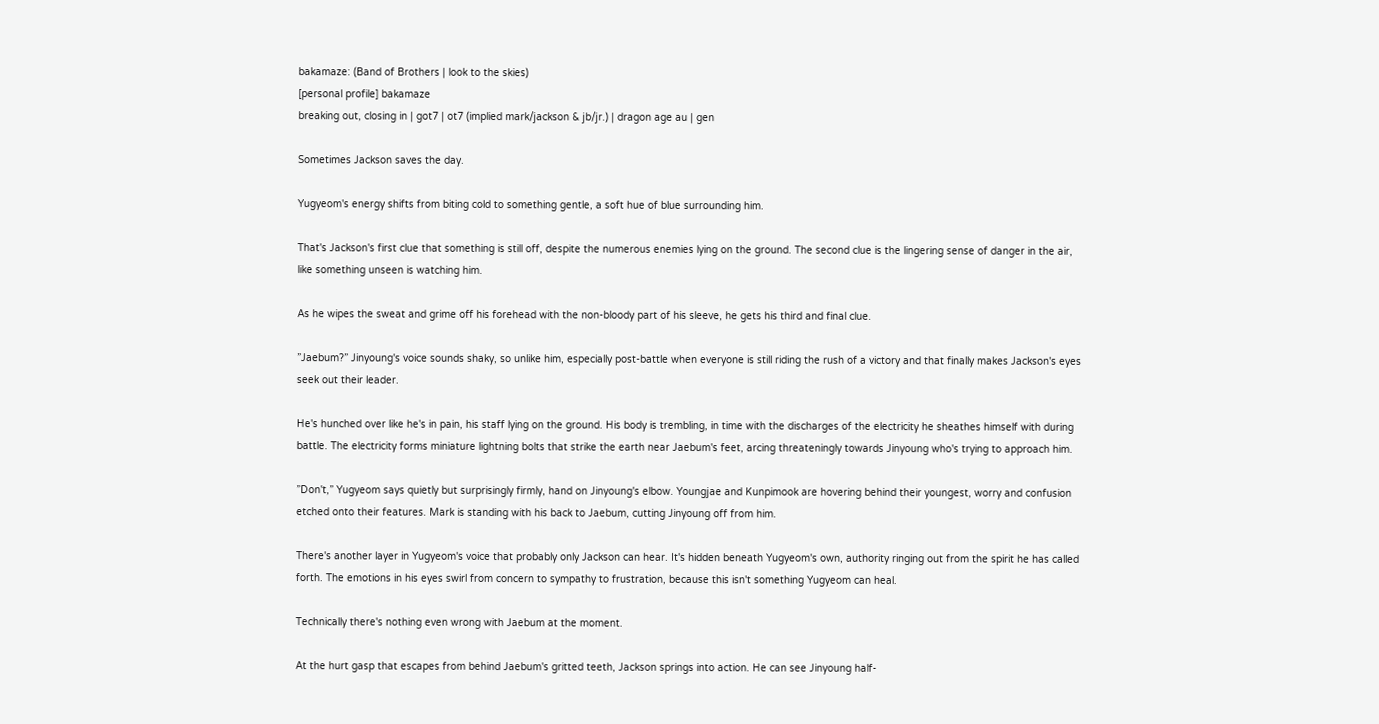bakamaze: (Band of Brothers | look to the skies)
[personal profile] bakamaze
breaking out, closing in | got7 | ot7 (implied mark/jackson & jb/jr.) | dragon age au | gen

Sometimes Jackson saves the day.

Yugyeom's energy shifts from biting cold to something gentle, a soft hue of blue surrounding him.

That's Jackson's first clue that something is still off, despite the numerous enemies lying on the ground. The second clue is the lingering sense of danger in the air, like something unseen is watching him.

As he wipes the sweat and grime off his forehead with the non-bloody part of his sleeve, he gets his third and final clue.

”Jaebum?” Jinyoung's voice sounds shaky, so unlike him, especially post-battle when everyone is still riding the rush of a victory and that finally makes Jackson's eyes seek out their leader.

He's hunched over like he's in pain, his staff lying on the ground. His body is trembling, in time with the discharges of the electricity he sheathes himself with during battle. The electricity forms miniature lightning bolts that strike the earth near Jaebum's feet, arcing threateningly towards Jinyoung who's trying to approach him.

”Don't,” Yugyeom says quietly but surprisingly firmly, hand on Jinyoung's elbow. Youngjae and Kunpimook are hovering behind their youngest, worry and confusion etched onto their features. Mark is standing with his back to Jaebum, cutting Jinyoung off from him.

There's another layer in Yugyeom's voice that probably only Jackson can hear. It's hidden beneath Yugyeom's own, authority ringing out from the spirit he has called forth. The emotions in his eyes swirl from concern to sympathy to frustration, because this isn't something Yugyeom can heal.

Technically there's nothing even wrong with Jaebum at the moment.

At the hurt gasp that escapes from behind Jaebum's gritted teeth, Jackson springs into action. He can see Jinyoung half-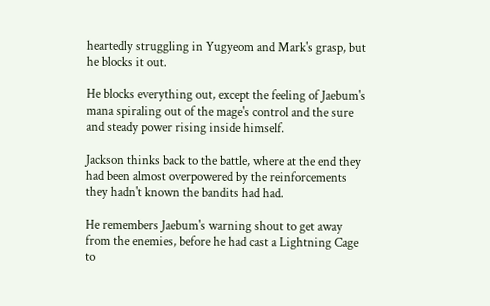heartedly struggling in Yugyeom and Mark's grasp, but he blocks it out.

He blocks everything out, except the feeling of Jaebum's mana spiraling out of the mage's control and the sure and steady power rising inside himself.

Jackson thinks back to the battle, where at the end they had been almost overpowered by the reinforcements they hadn't known the bandits had had.

He remembers Jaebum's warning shout to get away from the enemies, before he had cast a Lightning Cage to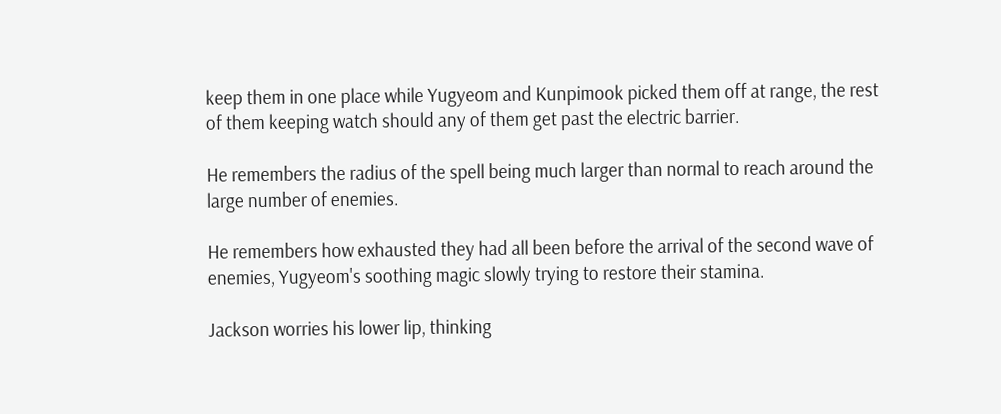keep them in one place while Yugyeom and Kunpimook picked them off at range, the rest of them keeping watch should any of them get past the electric barrier.

He remembers the radius of the spell being much larger than normal to reach around the large number of enemies.

He remembers how exhausted they had all been before the arrival of the second wave of enemies, Yugyeom's soothing magic slowly trying to restore their stamina.

Jackson worries his lower lip, thinking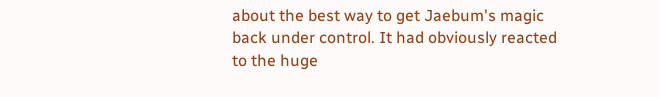about the best way to get Jaebum's magic back under control. It had obviously reacted to the huge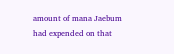amount of mana Jaebum had expended on that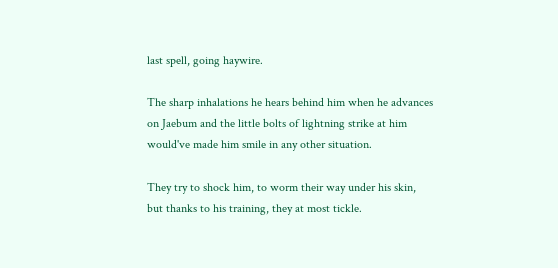last spell, going haywire.

The sharp inhalations he hears behind him when he advances on Jaebum and the little bolts of lightning strike at him would've made him smile in any other situation.

They try to shock him, to worm their way under his skin, but thanks to his training, they at most tickle.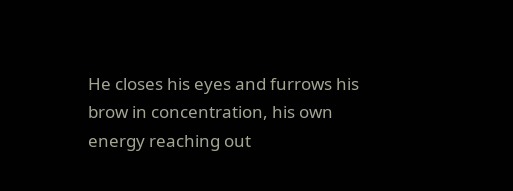He closes his eyes and furrows his brow in concentration, his own energy reaching out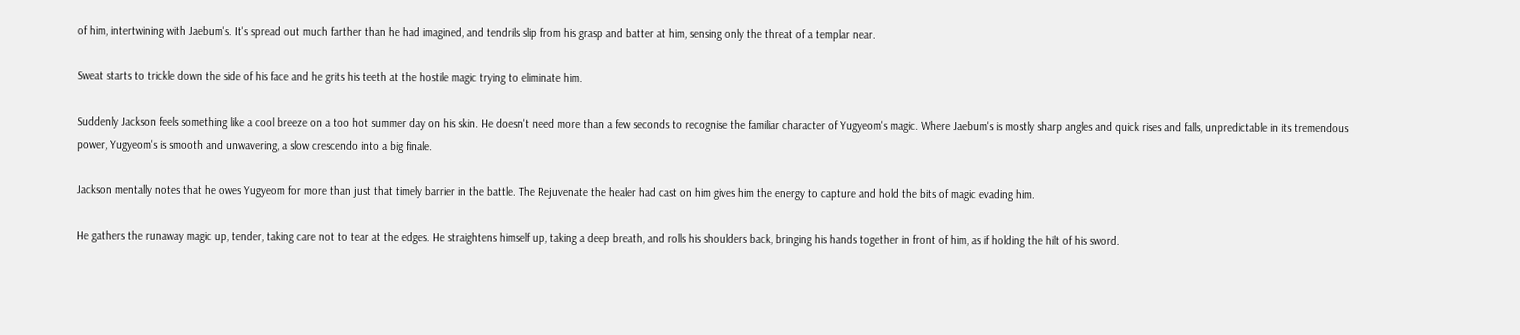of him, intertwining with Jaebum's. It's spread out much farther than he had imagined, and tendrils slip from his grasp and batter at him, sensing only the threat of a templar near.

Sweat starts to trickle down the side of his face and he grits his teeth at the hostile magic trying to eliminate him.

Suddenly Jackson feels something like a cool breeze on a too hot summer day on his skin. He doesn't need more than a few seconds to recognise the familiar character of Yugyeom's magic. Where Jaebum's is mostly sharp angles and quick rises and falls, unpredictable in its tremendous power, Yugyeom's is smooth and unwavering, a slow crescendo into a big finale.

Jackson mentally notes that he owes Yugyeom for more than just that timely barrier in the battle. The Rejuvenate the healer had cast on him gives him the energy to capture and hold the bits of magic evading him.

He gathers the runaway magic up, tender, taking care not to tear at the edges. He straightens himself up, taking a deep breath, and rolls his shoulders back, bringing his hands together in front of him, as if holding the hilt of his sword.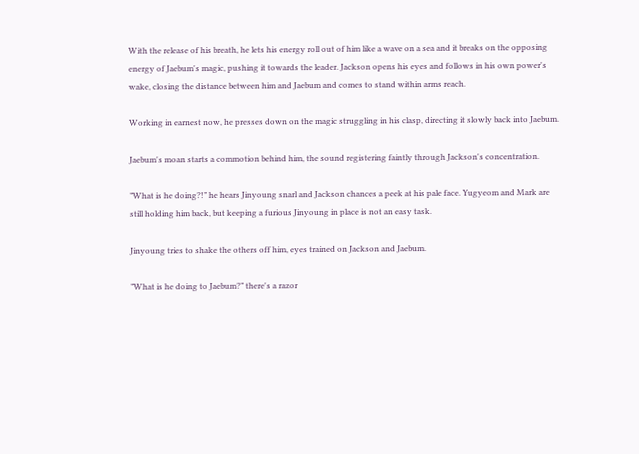With the release of his breath, he lets his energy roll out of him like a wave on a sea and it breaks on the opposing energy of Jaebum's magic, pushing it towards the leader. Jackson opens his eyes and follows in his own power's wake, closing the distance between him and Jaebum and comes to stand within arms reach.

Working in earnest now, he presses down on the magic struggling in his clasp, directing it slowly back into Jaebum.

Jaebum's moan starts a commotion behind him, the sound registering faintly through Jackson's concentration.

”What is he doing?!” he hears Jinyoung snarl and Jackson chances a peek at his pale face. Yugyeom and Mark are still holding him back, but keeping a furious Jinyoung in place is not an easy task.

Jinyoung tries to shake the others off him, eyes trained on Jackson and Jaebum.

”What is he doing to Jaebum?” there's a razor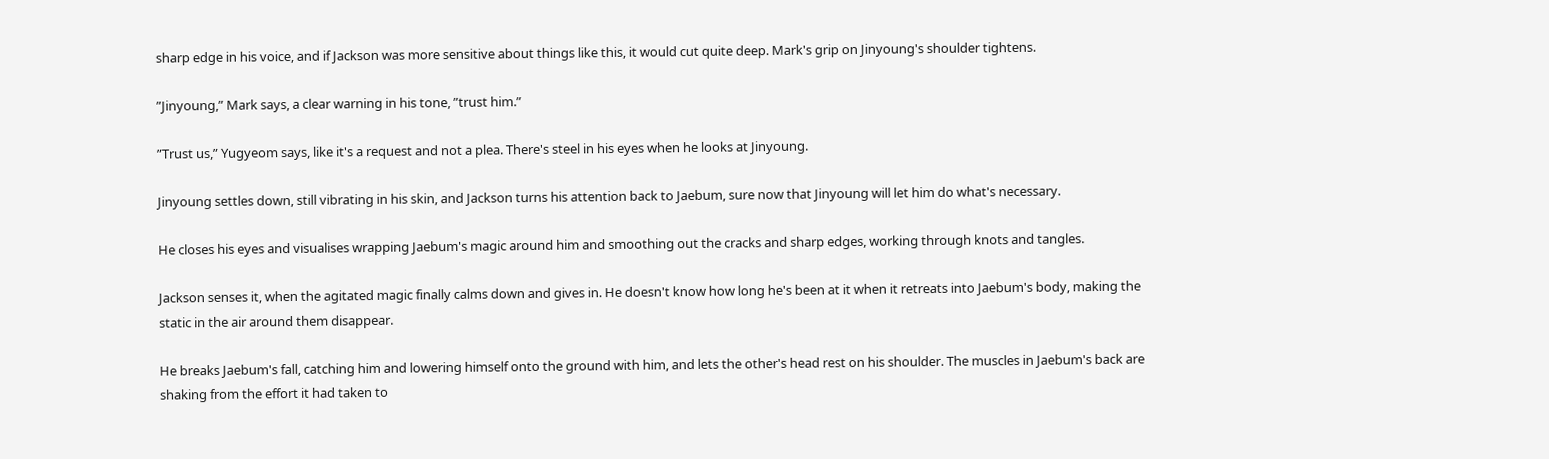sharp edge in his voice, and if Jackson was more sensitive about things like this, it would cut quite deep. Mark's grip on Jinyoung's shoulder tightens.

”Jinyoung,” Mark says, a clear warning in his tone, ”trust him.”

”Trust us,” Yugyeom says, like it's a request and not a plea. There's steel in his eyes when he looks at Jinyoung.

Jinyoung settles down, still vibrating in his skin, and Jackson turns his attention back to Jaebum, sure now that Jinyoung will let him do what's necessary.

He closes his eyes and visualises wrapping Jaebum's magic around him and smoothing out the cracks and sharp edges, working through knots and tangles.

Jackson senses it, when the agitated magic finally calms down and gives in. He doesn't know how long he's been at it when it retreats into Jaebum's body, making the static in the air around them disappear.

He breaks Jaebum's fall, catching him and lowering himself onto the ground with him, and lets the other's head rest on his shoulder. The muscles in Jaebum's back are shaking from the effort it had taken to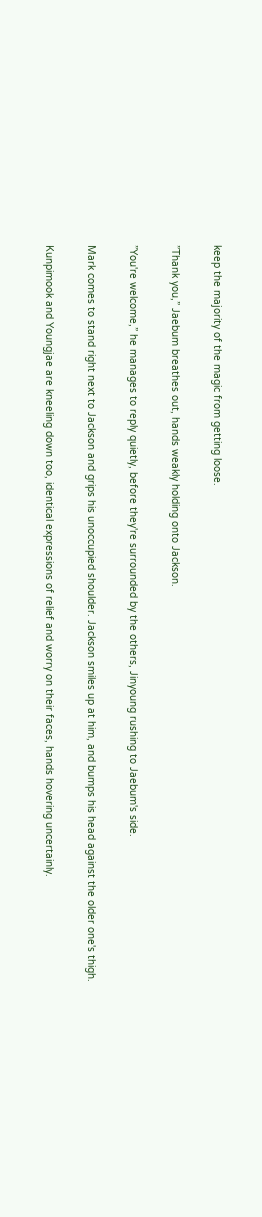keep the majority of the magic from getting loose.

”Thank you,” Jaebum breathes out, hands weakly holding onto Jackson.

”You're welcome,” he manages to reply quietly, before they're surrounded by the others, Jinyoung rushing to Jaebum's side.

Mark comes to stand right next to Jackson and grips his unoccupied shoulder. Jackson smiles up at him, and bumps his head against the older one's thigh.

Kunpimook and Youngjae are kneeling down too, identical expressions of relief and worry on their faces, hands hovering uncertainly.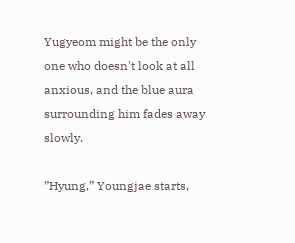Yugyeom might be the only one who doesn't look at all anxious, and the blue aura surrounding him fades away slowly.

”Hyung,” Youngjae starts,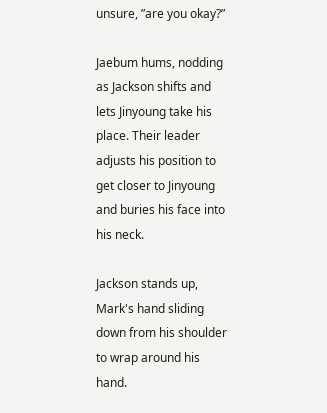unsure, ”are you okay?”

Jaebum hums, nodding as Jackson shifts and lets Jinyoung take his place. Their leader adjusts his position to get closer to Jinyoung and buries his face into his neck.

Jackson stands up, Mark's hand sliding down from his shoulder to wrap around his hand.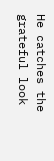He catches the grateful look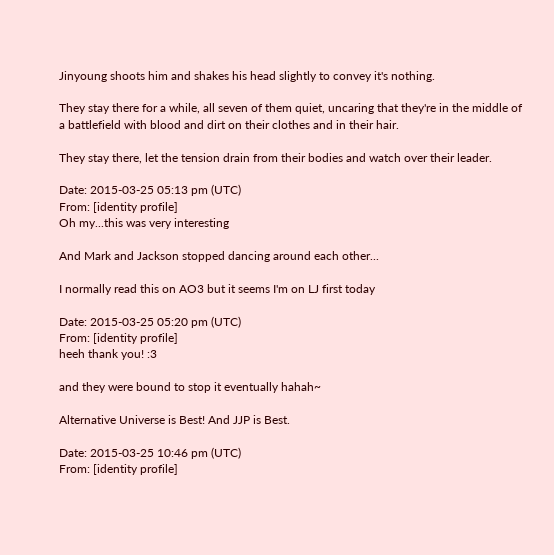Jinyoung shoots him and shakes his head slightly to convey it's nothing.

They stay there for a while, all seven of them quiet, uncaring that they're in the middle of a battlefield with blood and dirt on their clothes and in their hair.

They stay there, let the tension drain from their bodies and watch over their leader.

Date: 2015-03-25 05:13 pm (UTC)
From: [identity profile]
Oh my...this was very interesting

And Mark and Jackson stopped dancing around each other...

I normally read this on AO3 but it seems I'm on LJ first today

Date: 2015-03-25 05:20 pm (UTC)
From: [identity profile]
heeh thank you! :3

and they were bound to stop it eventually hahah~

Alternative Universe is Best! And JJP is Best.

Date: 2015-03-25 10:46 pm (UTC)
From: [identity profile]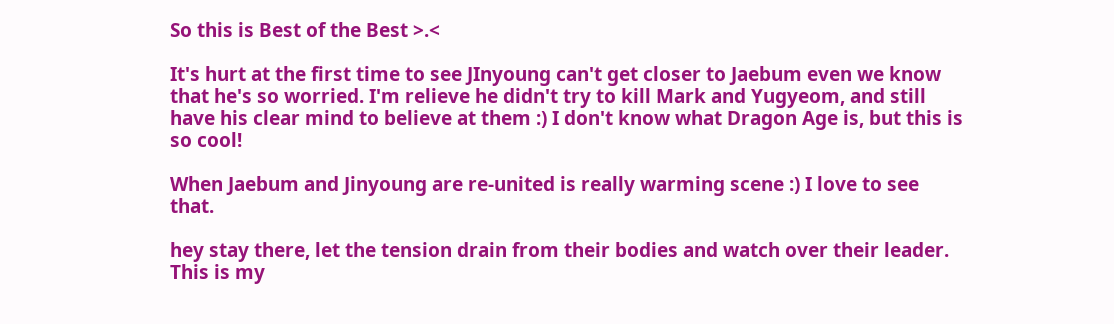So this is Best of the Best >.<

It's hurt at the first time to see JInyoung can't get closer to Jaebum even we know that he's so worried. I'm relieve he didn't try to kill Mark and Yugyeom, and still have his clear mind to believe at them :) I don't know what Dragon Age is, but this is so cool!

When Jaebum and Jinyoung are re-united is really warming scene :) I love to see that.

hey stay there, let the tension drain from their bodies and watch over their leader.
This is my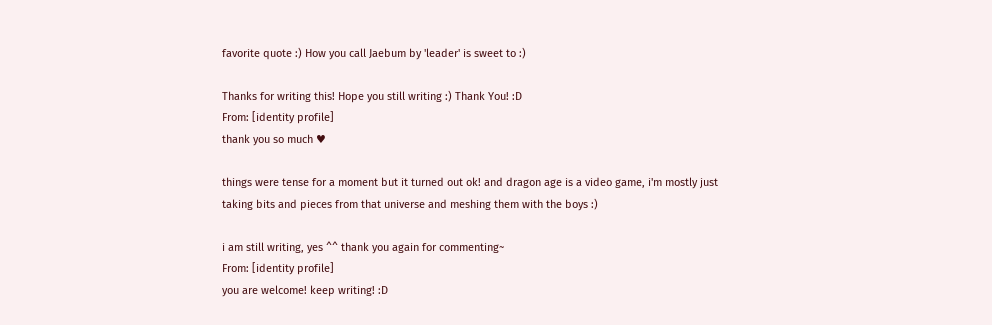favorite quote :) How you call Jaebum by 'leader' is sweet to :)

Thanks for writing this! Hope you still writing :) Thank You! :D
From: [identity profile]
thank you so much ♥

things were tense for a moment but it turned out ok! and dragon age is a video game, i'm mostly just taking bits and pieces from that universe and meshing them with the boys :)

i am still writing, yes ^^ thank you again for commenting~
From: [identity profile]
you are welcome! keep writing! :D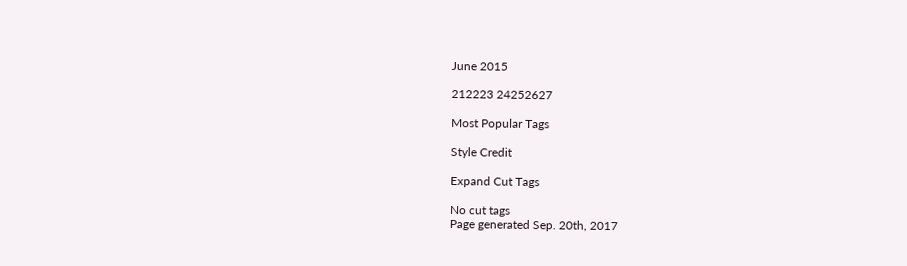June 2015

212223 24252627

Most Popular Tags

Style Credit

Expand Cut Tags

No cut tags
Page generated Sep. 20th, 2017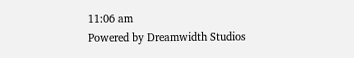11:06 am
Powered by Dreamwidth Studios